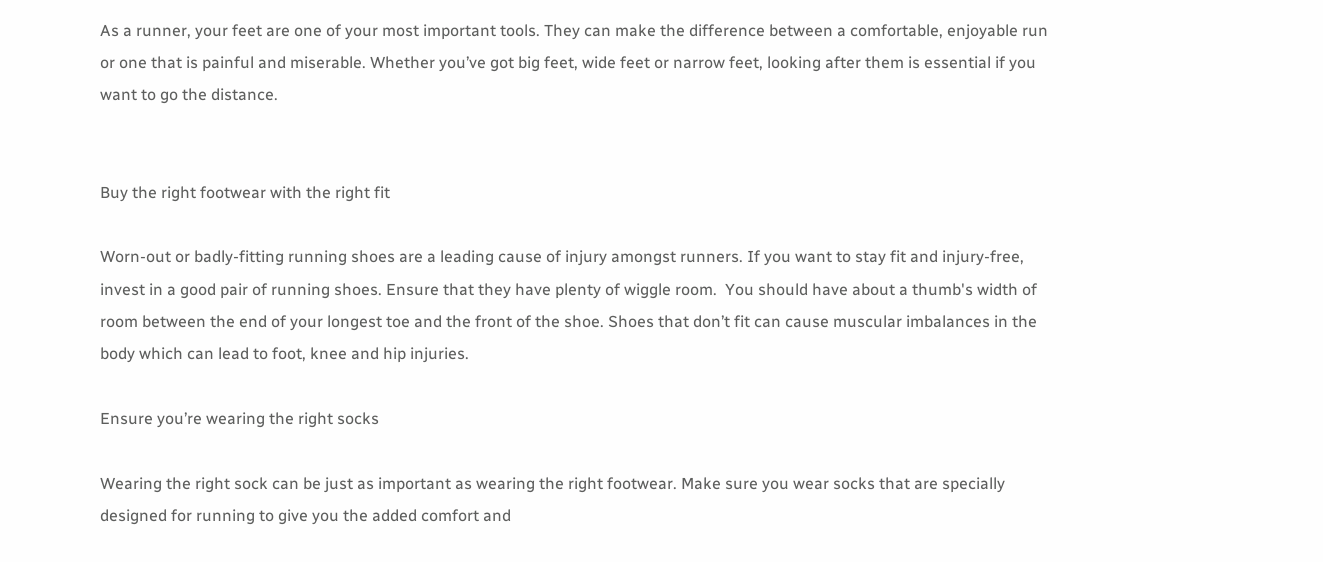As a runner, your feet are one of your most important tools. They can make the difference between a comfortable, enjoyable run or one that is painful and miserable. Whether you’ve got big feet, wide feet or narrow feet, looking after them is essential if you want to go the distance.


Buy the right footwear with the right fit

Worn-out or badly-fitting running shoes are a leading cause of injury amongst runners. If you want to stay fit and injury-free, invest in a good pair of running shoes. Ensure that they have plenty of wiggle room.  You should have about a thumb's width of room between the end of your longest toe and the front of the shoe. Shoes that don’t fit can cause muscular imbalances in the body which can lead to foot, knee and hip injuries.

Ensure you’re wearing the right socks

Wearing the right sock can be just as important as wearing the right footwear. Make sure you wear socks that are specially designed for running to give you the added comfort and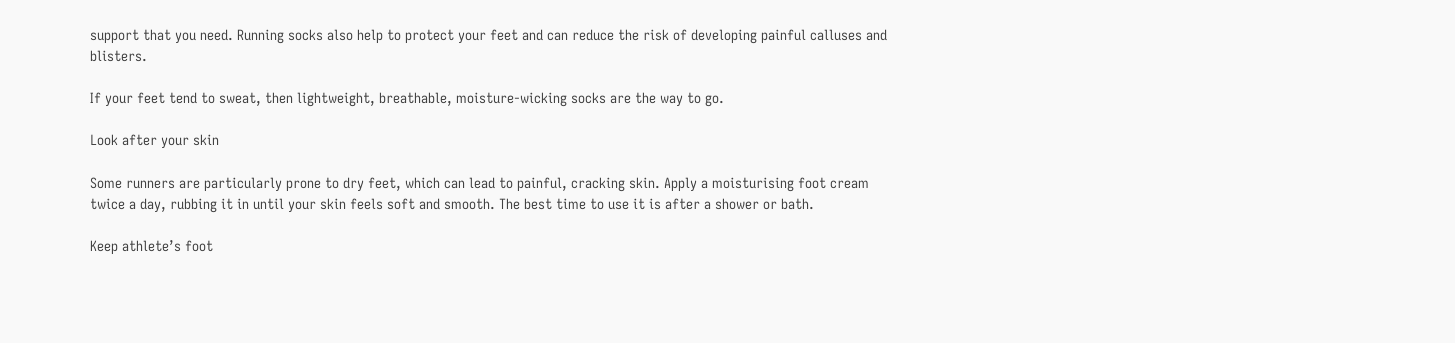support that you need. Running socks also help to protect your feet and can reduce the risk of developing painful calluses and blisters.

If your feet tend to sweat, then lightweight, breathable, moisture-wicking socks are the way to go.

Look after your skin

Some runners are particularly prone to dry feet, which can lead to painful, cracking skin. Apply a moisturising foot cream twice a day, rubbing it in until your skin feels soft and smooth. The best time to use it is after a shower or bath.

Keep athlete’s foot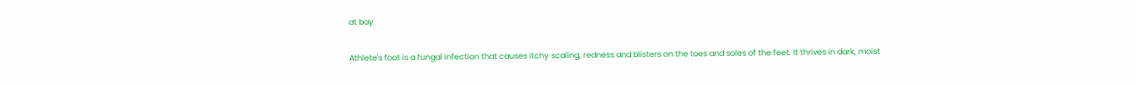at bay

Athlete's foot is a fungal infection that causes itchy scaling, redness and blisters on the toes and soles of the feet. It thrives in dark, moist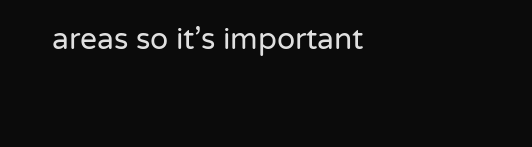areas so it’s important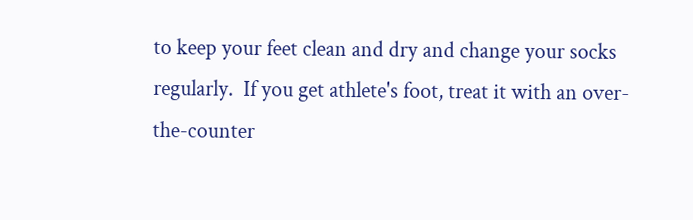to keep your feet clean and dry and change your socks regularly.  If you get athlete's foot, treat it with an over-the-counter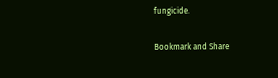fungicide.

Bookmark and Share